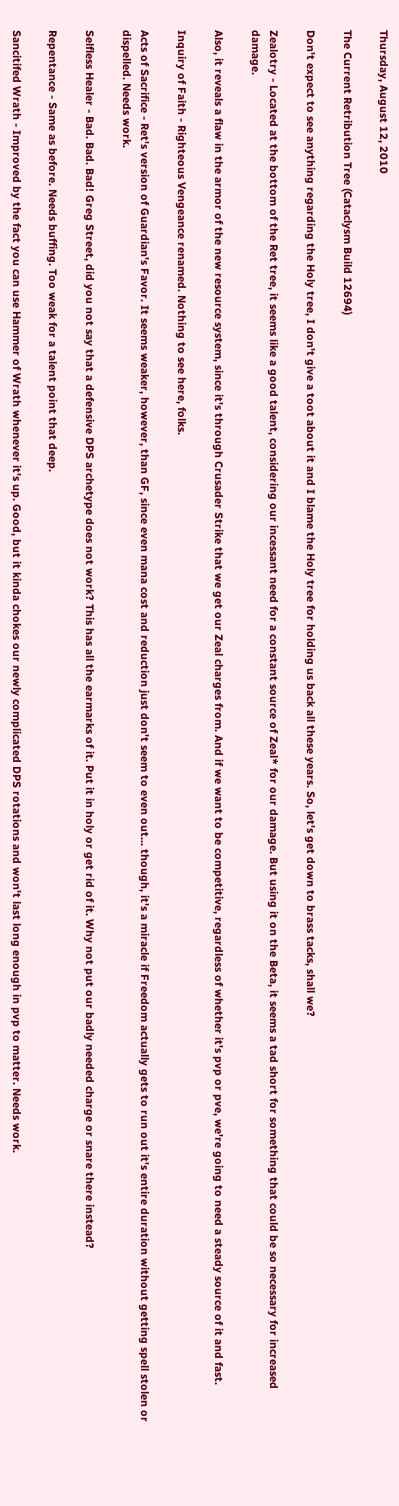Thursday, August 12, 2010

The Current Retribution Tree (Cataclysm Build 12694)

Don't expect to see anything regarding the Holy tree, I don't give a toot about it and I blame the Holy tree for holding us back all these years. So, let's get down to brass tacks, shall we?

Zealotry - Located at the bottom of the Ret tree, it seems like a good talent, considering our incessant need for a constant source of Zeal* for our damage. But using it on the Beta, it seems a tad short for something that could be so necessary for increased damage.

Also, it reveals a flaw in the armor of the new resource system, since it's through Crusader Strike that we get our Zeal charges from. And if we want to be competitive, regardless of whether it's pvp or pve, we're going to need a steady source of it and fast.

Inquiry of Faith - Righteous Vengeance renamed. Nothing to see here, folks.

Acts of Sacrifice - Ret's version of Guardian's Favor. It seems weaker, however, than GF, since even mana cost and reduction just don't seem to even out... though, it's a miracle if Freedom actually gets to run out it's entire duration without getting spell stolen or dispelled. Needs work.

Selfless Healer - Bad. Bad. Bad! Greg Street, did you not say that a defensive DPS archetype does not work? This has all the earmarks of it. Put it in holy or get rid of it. Why not put our badly needed charge or snare there instead?

Repentance - Same as before. Needs buffing. Too weak for a talent point that deep.

Sancitifed Wrath - Improved by the fact you can use Hammer of Wrath whenever it's up. Good, but it kinda chokes our newly complicated DPS rotations and won't last long enough in pvp to matter. Needs work.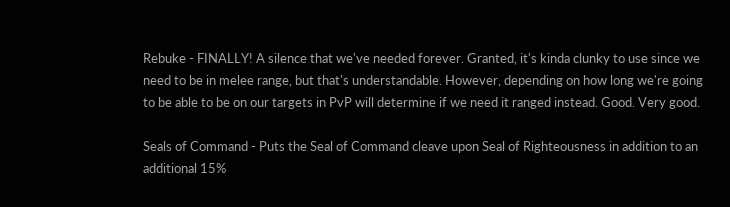Rebuke - FINALLY! A silence that we've needed forever. Granted, it's kinda clunky to use since we need to be in melee range, but that's understandable. However, depending on how long we're going to be able to be on our targets in PvP will determine if we need it ranged instead. Good. Very good.

Seals of Command - Puts the Seal of Command cleave upon Seal of Righteousness in addition to an additional 15%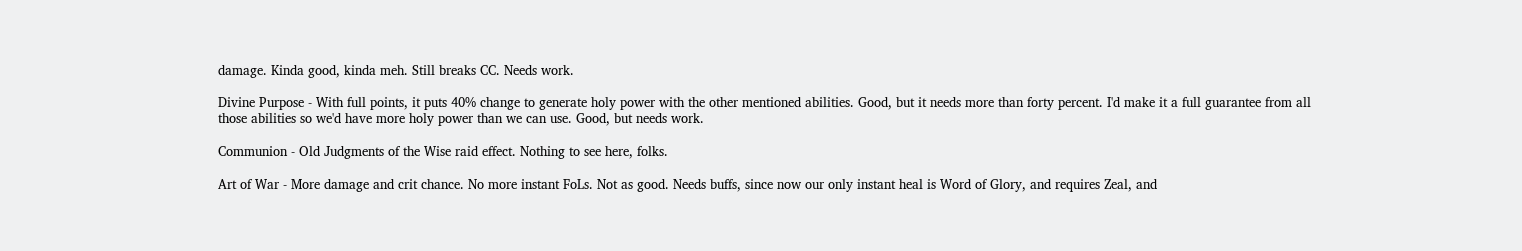damage. Kinda good, kinda meh. Still breaks CC. Needs work.

Divine Purpose - With full points, it puts 40% change to generate holy power with the other mentioned abilities. Good, but it needs more than forty percent. I'd make it a full guarantee from all those abilities so we'd have more holy power than we can use. Good, but needs work.

Communion - Old Judgments of the Wise raid effect. Nothing to see here, folks.

Art of War - More damage and crit chance. No more instant FoLs. Not as good. Needs buffs, since now our only instant heal is Word of Glory, and requires Zeal, and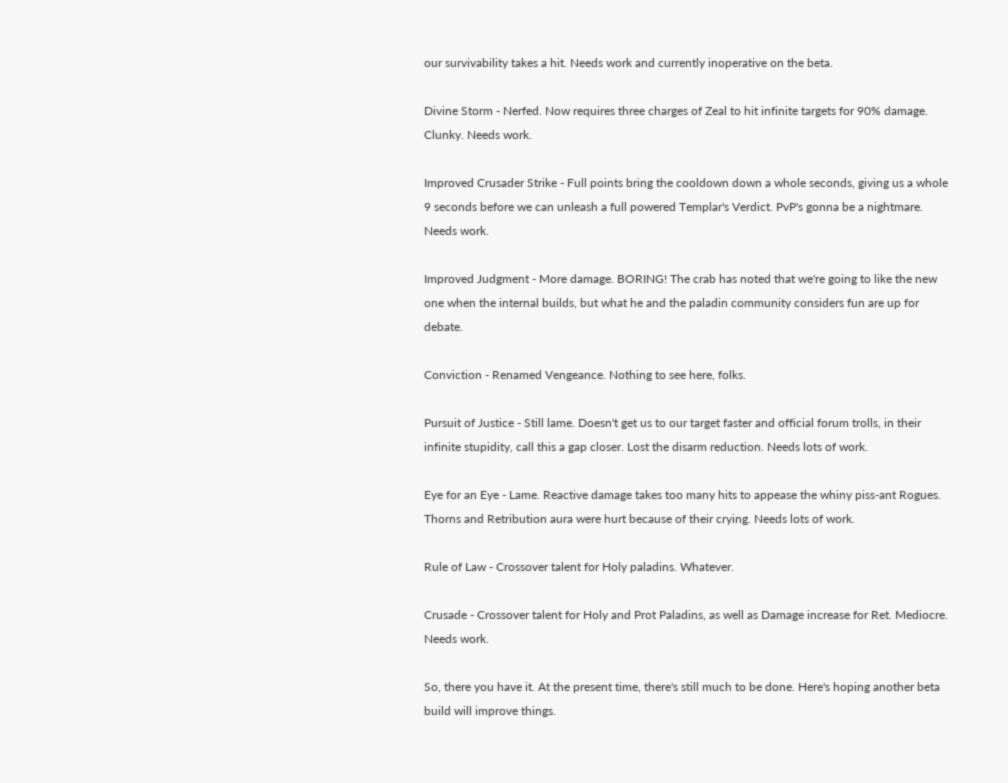our survivability takes a hit. Needs work and currently inoperative on the beta.

Divine Storm - Nerfed. Now requires three charges of Zeal to hit infinite targets for 90% damage. Clunky. Needs work.

Improved Crusader Strike - Full points bring the cooldown down a whole seconds, giving us a whole 9 seconds before we can unleash a full powered Templar's Verdict. PvP's gonna be a nightmare. Needs work.

Improved Judgment - More damage. BORING! The crab has noted that we're going to like the new one when the internal builds, but what he and the paladin community considers fun are up for debate.

Conviction - Renamed Vengeance. Nothing to see here, folks.

Pursuit of Justice - Still lame. Doesn't get us to our target faster and official forum trolls, in their infinite stupidity, call this a gap closer. Lost the disarm reduction. Needs lots of work.

Eye for an Eye - Lame. Reactive damage takes too many hits to appease the whiny piss-ant Rogues. Thorns and Retribution aura were hurt because of their crying. Needs lots of work.

Rule of Law - Crossover talent for Holy paladins. Whatever.

Crusade - Crossover talent for Holy and Prot Paladins, as well as Damage increase for Ret. Mediocre. Needs work.

So, there you have it. At the present time, there's still much to be done. Here's hoping another beta build will improve things.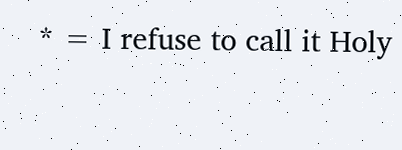* = I refuse to call it Holy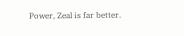Power, Zeal is far better.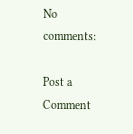No comments:

Post a Comment